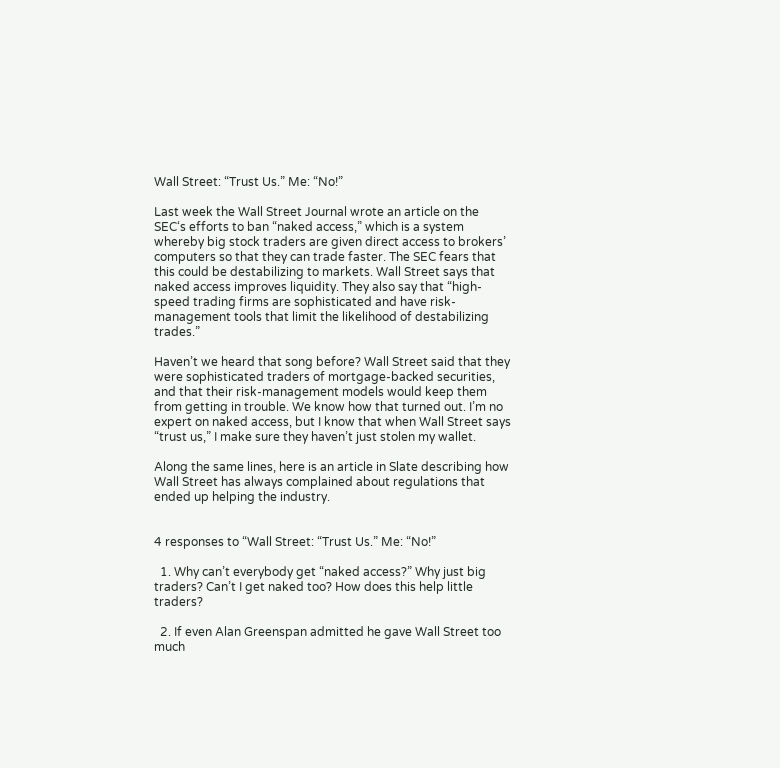Wall Street: “Trust Us.” Me: “No!”

Last week the Wall Street Journal wrote an article on the SEC‘s efforts to ban “naked access,” which is a system whereby big stock traders are given direct access to brokers’ computers so that they can trade faster. The SEC fears that this could be destabilizing to markets. Wall Street says that naked access improves liquidity. They also say that “high-speed trading firms are sophisticated and have risk-management tools that limit the likelihood of destabilizing trades.”

Haven’t we heard that song before? Wall Street said that they were sophisticated traders of mortgage-backed securities, and that their risk-management models would keep them from getting in trouble. We know how that turned out. I’m no expert on naked access, but I know that when Wall Street says “trust us,” I make sure they haven’t just stolen my wallet.

Along the same lines, here is an article in Slate describing how Wall Street has always complained about regulations that ended up helping the industry.


4 responses to “Wall Street: “Trust Us.” Me: “No!”

  1. Why can’t everybody get “naked access?” Why just big traders? Can’t I get naked too? How does this help little traders?

  2. If even Alan Greenspan admitted he gave Wall Street too much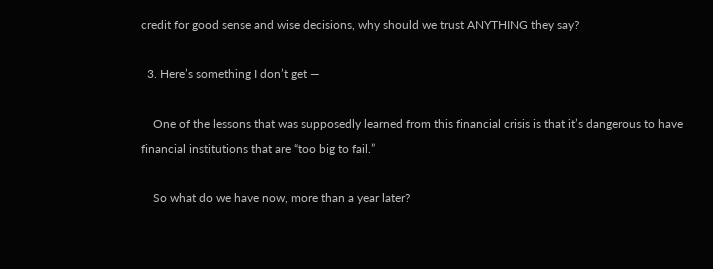credit for good sense and wise decisions, why should we trust ANYTHING they say?

  3. Here’s something I don’t get —

    One of the lessons that was supposedly learned from this financial crisis is that it’s dangerous to have financial institutions that are “too big to fail.”

    So what do we have now, more than a year later?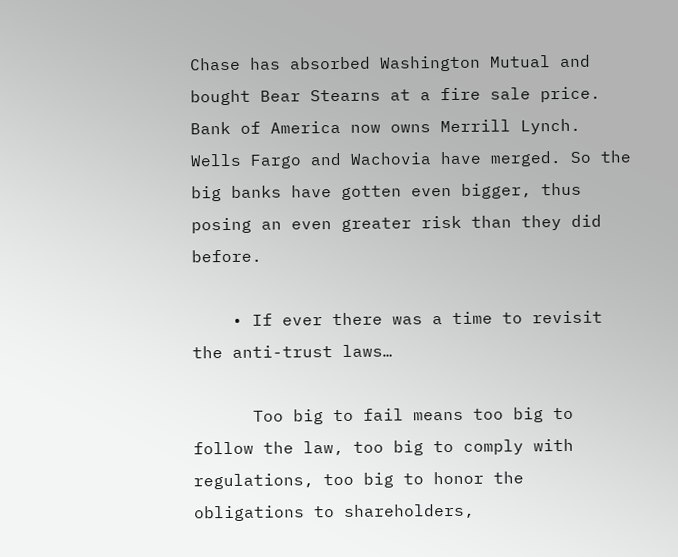Chase has absorbed Washington Mutual and bought Bear Stearns at a fire sale price. Bank of America now owns Merrill Lynch. Wells Fargo and Wachovia have merged. So the big banks have gotten even bigger, thus posing an even greater risk than they did before.

    • If ever there was a time to revisit the anti-trust laws…

      Too big to fail means too big to follow the law, too big to comply with regulations, too big to honor the obligations to shareholders,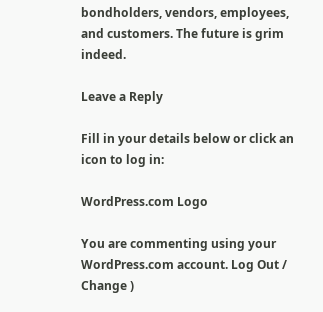bondholders, vendors, employees, and customers. The future is grim indeed.

Leave a Reply

Fill in your details below or click an icon to log in:

WordPress.com Logo

You are commenting using your WordPress.com account. Log Out /  Change )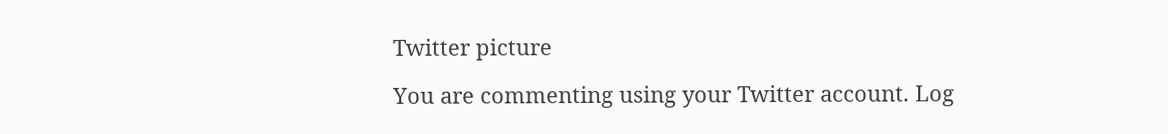Twitter picture

You are commenting using your Twitter account. Log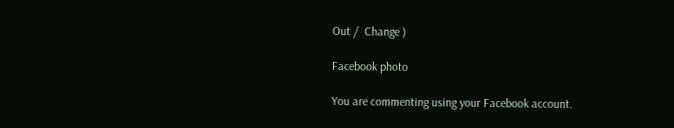Out /  Change )

Facebook photo

You are commenting using your Facebook account.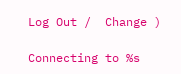Log Out /  Change )

Connecting to %s